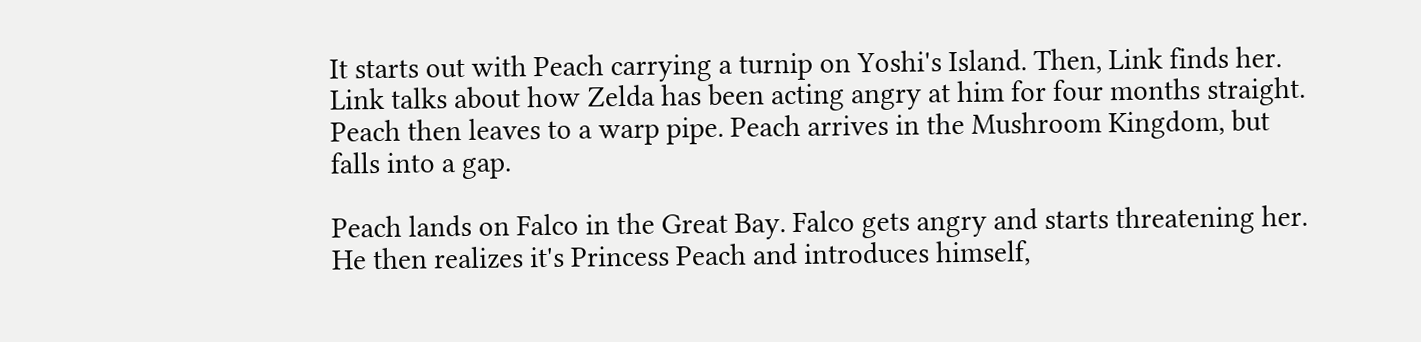It starts out with Peach carrying a turnip on Yoshi's Island. Then, Link finds her. Link talks about how Zelda has been acting angry at him for four months straight. Peach then leaves to a warp pipe. Peach arrives in the Mushroom Kingdom, but falls into a gap.

Peach lands on Falco in the Great Bay. Falco gets angry and starts threatening her. He then realizes it's Princess Peach and introduces himself,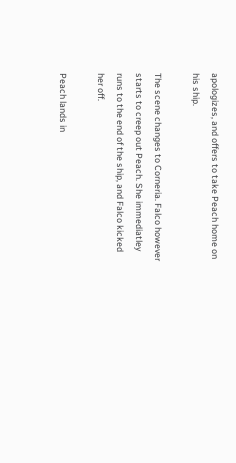apologizes, and offers to take Peach home on his ship.

The scene changes to Corneria. Falco however starts to creep out Peach. She immediatley runs to the end of the ship, and Falco kicked her off.

Peach lands in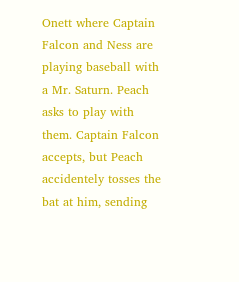Onett where Captain Falcon and Ness are playing baseball with a Mr. Saturn. Peach asks to play with them. Captain Falcon accepts, but Peach accidentely tosses the bat at him, sending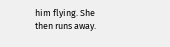him flying. She then runs away.